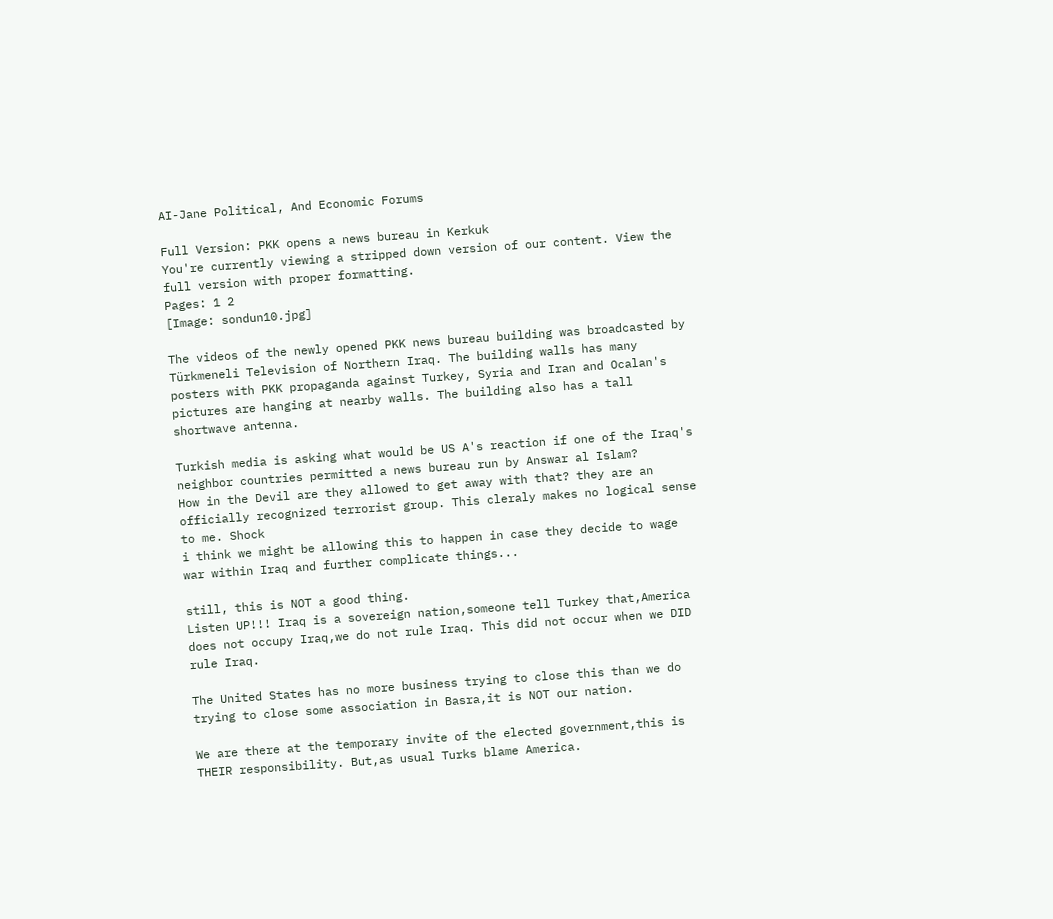AI-Jane Political, And Economic Forums

Full Version: PKK opens a news bureau in Kerkuk
You're currently viewing a stripped down version of our content. View the full version with proper formatting.
Pages: 1 2
[Image: sondun10.jpg]

The videos of the newly opened PKK news bureau building was broadcasted by Türkmeneli Television of Northern Iraq. The building walls has many posters with PKK propaganda against Turkey, Syria and Iran and Ocalan's pictures are hanging at nearby walls. The building also has a tall shortwave antenna.

Turkish media is asking what would be US A's reaction if one of the Iraq's neighbor countries permitted a news bureau run by Answar al Islam?
How in the Devil are they allowed to get away with that? they are an officially recognized terrorist group. This cleraly makes no logical sense to me. Shock
i think we might be allowing this to happen in case they decide to wage war within Iraq and further complicate things...

still, this is NOT a good thing.
Listen UP!!! Iraq is a sovereign nation,someone tell Turkey that,America does not occupy Iraq,we do not rule Iraq. This did not occur when we DID rule Iraq.

The United States has no more business trying to close this than we do trying to close some association in Basra,it is NOT our nation.

We are there at the temporary invite of the elected government,this is THEIR responsibility. But,as usual Turks blame America.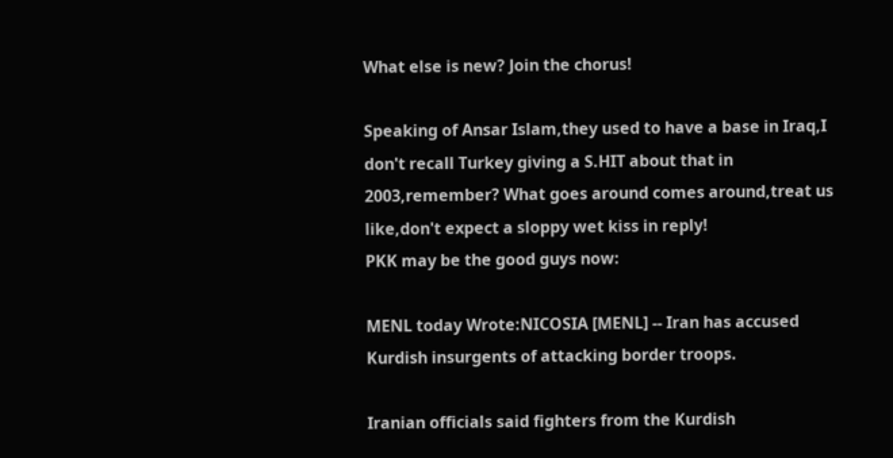What else is new? Join the chorus!

Speaking of Ansar Islam,they used to have a base in Iraq,I don't recall Turkey giving a S.HIT about that in 2003,remember? What goes around comes around,treat us like,don't expect a sloppy wet kiss in reply!
PKK may be the good guys now:

MENL today Wrote:NICOSIA [MENL] -- Iran has accused Kurdish insurgents of attacking border troops.

Iranian officials said fighters from the Kurdish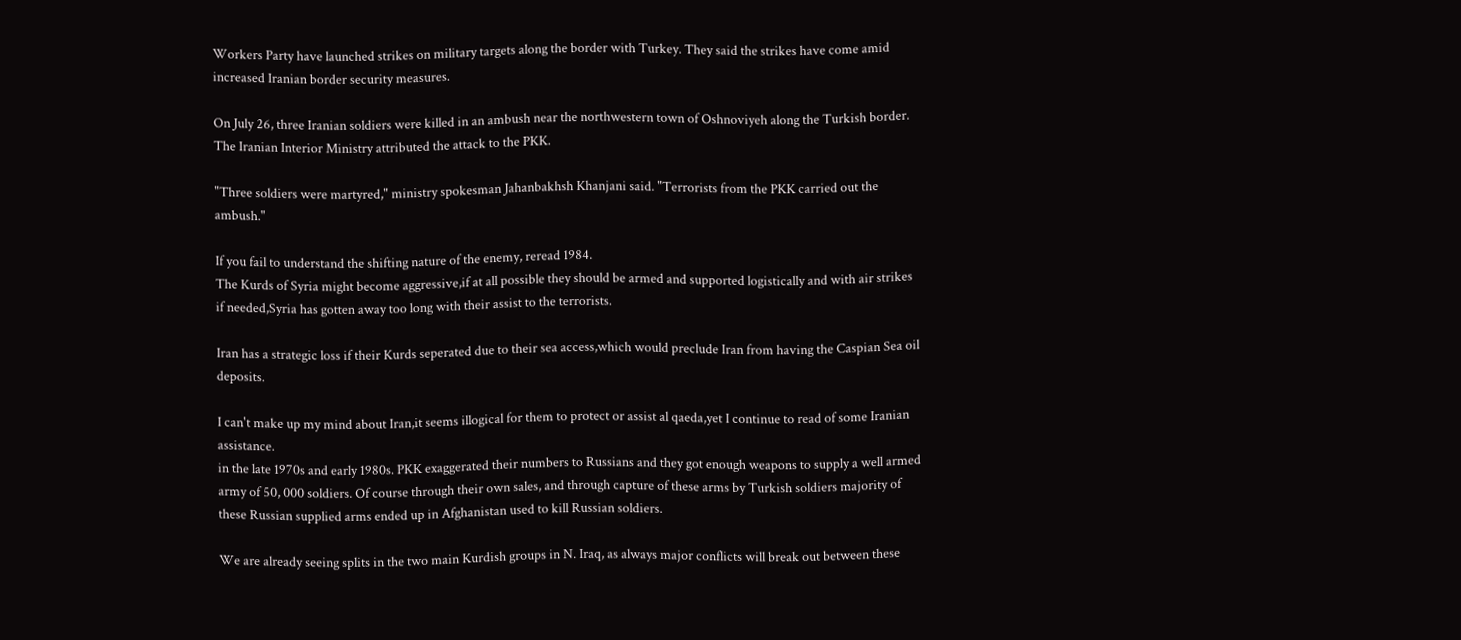Workers Party have launched strikes on military targets along the border with Turkey. They said the strikes have come amid increased Iranian border security measures.

On July 26, three Iranian soldiers were killed in an ambush near the northwestern town of Oshnoviyeh along the Turkish border. The Iranian Interior Ministry attributed the attack to the PKK.

"Three soldiers were martyred," ministry spokesman Jahanbakhsh Khanjani said. "Terrorists from the PKK carried out the ambush."

If you fail to understand the shifting nature of the enemy, reread 1984.
The Kurds of Syria might become aggressive,if at all possible they should be armed and supported logistically and with air strikes if needed,Syria has gotten away too long with their assist to the terrorists.

Iran has a strategic loss if their Kurds seperated due to their sea access,which would preclude Iran from having the Caspian Sea oil deposits.

I can't make up my mind about Iran,it seems illogical for them to protect or assist al qaeda,yet I continue to read of some Iranian assistance.
in the late 1970s and early 1980s. PKK exaggerated their numbers to Russians and they got enough weapons to supply a well armed army of 50, 000 soldiers. Of course through their own sales, and through capture of these arms by Turkish soldiers majority of these Russian supplied arms ended up in Afghanistan used to kill Russian soldiers.

We are already seeing splits in the two main Kurdish groups in N. Iraq, as always major conflicts will break out between these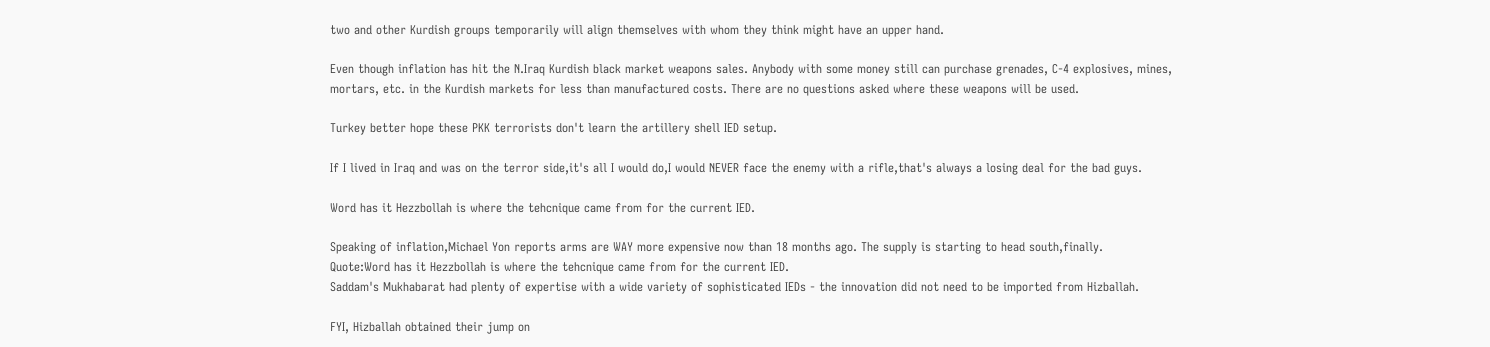two and other Kurdish groups temporarily will align themselves with whom they think might have an upper hand.

Even though inflation has hit the N.Iraq Kurdish black market weapons sales. Anybody with some money still can purchase grenades, C-4 explosives, mines, mortars, etc. in the Kurdish markets for less than manufactured costs. There are no questions asked where these weapons will be used.

Turkey better hope these PKK terrorists don't learn the artillery shell IED setup.

If I lived in Iraq and was on the terror side,it's all I would do,I would NEVER face the enemy with a rifle,that's always a losing deal for the bad guys.

Word has it Hezzbollah is where the tehcnique came from for the current IED.

Speaking of inflation,Michael Yon reports arms are WAY more expensive now than 18 months ago. The supply is starting to head south,finally.
Quote:Word has it Hezzbollah is where the tehcnique came from for the current IED.
Saddam's Mukhabarat had plenty of expertise with a wide variety of sophisticated IEDs - the innovation did not need to be imported from Hizballah.

FYI, Hizballah obtained their jump on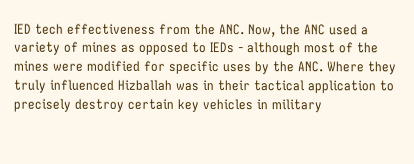IED tech effectiveness from the ANC. Now, the ANC used a variety of mines as opposed to IEDs - although most of the mines were modified for specific uses by the ANC. Where they truly influenced Hizballah was in their tactical application to precisely destroy certain key vehicles in military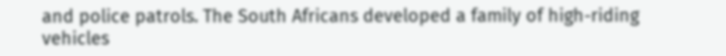and police patrols. The South Africans developed a family of high-riding vehicles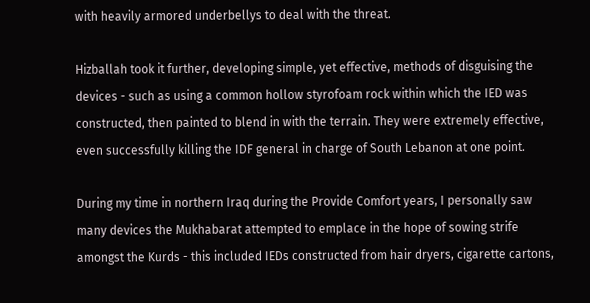with heavily armored underbellys to deal with the threat.

Hizballah took it further, developing simple, yet effective, methods of disguising the devices - such as using a common hollow styrofoam rock within which the IED was constructed, then painted to blend in with the terrain. They were extremely effective, even successfully killing the IDF general in charge of South Lebanon at one point.

During my time in northern Iraq during the Provide Comfort years, I personally saw many devices the Mukhabarat attempted to emplace in the hope of sowing strife amongst the Kurds - this included IEDs constructed from hair dryers, cigarette cartons,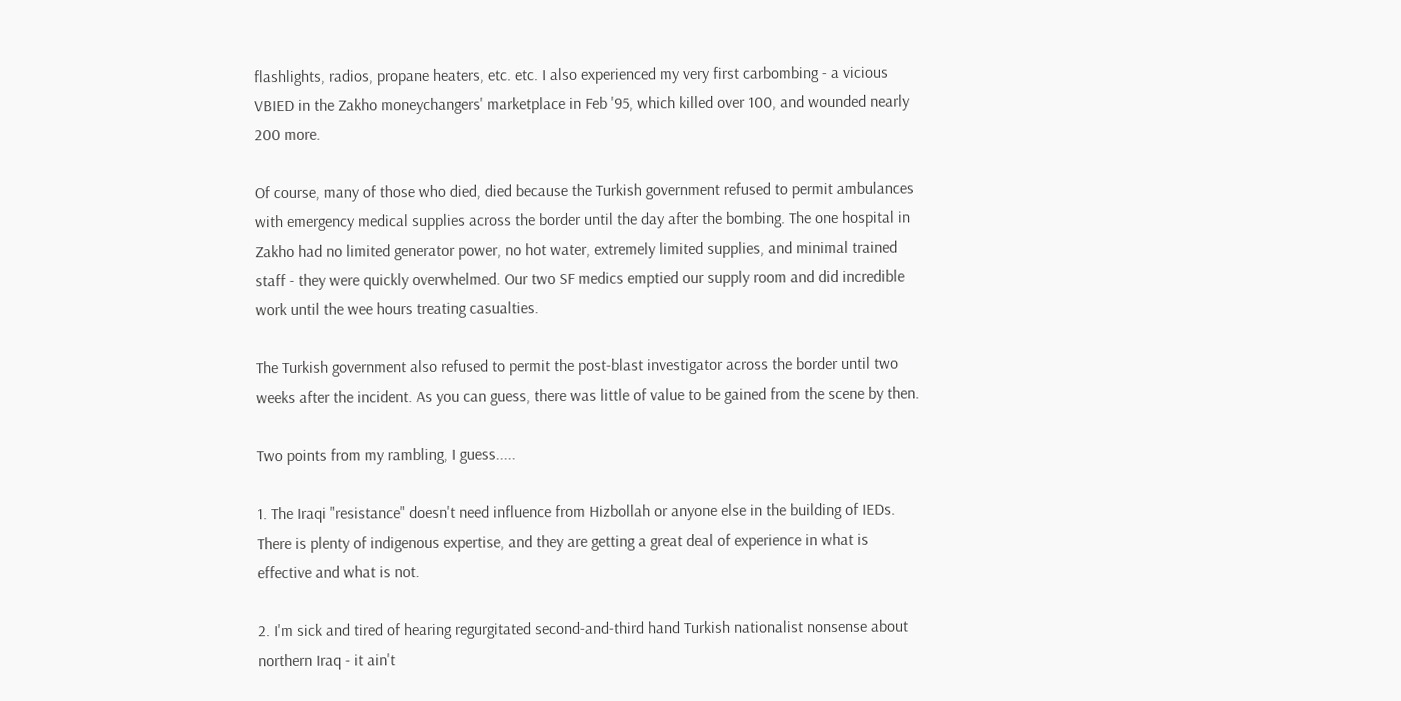flashlights, radios, propane heaters, etc. etc. I also experienced my very first carbombing - a vicious VBIED in the Zakho moneychangers' marketplace in Feb '95, which killed over 100, and wounded nearly 200 more.

Of course, many of those who died, died because the Turkish government refused to permit ambulances with emergency medical supplies across the border until the day after the bombing. The one hospital in Zakho had no limited generator power, no hot water, extremely limited supplies, and minimal trained staff - they were quickly overwhelmed. Our two SF medics emptied our supply room and did incredible work until the wee hours treating casualties.

The Turkish government also refused to permit the post-blast investigator across the border until two weeks after the incident. As you can guess, there was little of value to be gained from the scene by then.

Two points from my rambling, I guess.....

1. The Iraqi "resistance" doesn't need influence from Hizbollah or anyone else in the building of IEDs. There is plenty of indigenous expertise, and they are getting a great deal of experience in what is effective and what is not.

2. I'm sick and tired of hearing regurgitated second-and-third hand Turkish nationalist nonsense about northern Iraq - it ain't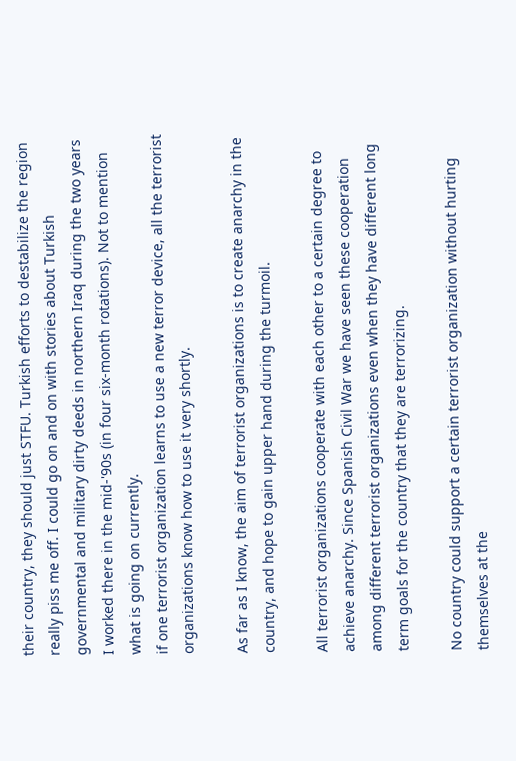their country, they should just STFU. Turkish efforts to destabilize the region really piss me off. I could go on and on with stories about Turkish governmental and military dirty deeds in northern Iraq during the two years I worked there in the mid-'90s (in four six-month rotations). Not to mention what is going on currently.
if one terrorist organization learns to use a new terror device, all the terrorist organizations know how to use it very shortly.

As far as I know, the aim of terrorist organizations is to create anarchy in the country, and hope to gain upper hand during the turmoil.

All terrorist organizations cooperate with each other to a certain degree to achieve anarchy. Since Spanish Civil War we have seen these cooperation among different terrorist organizations even when they have different long term goals for the country that they are terrorizing.

No country could support a certain terrorist organization without hurting themselves at the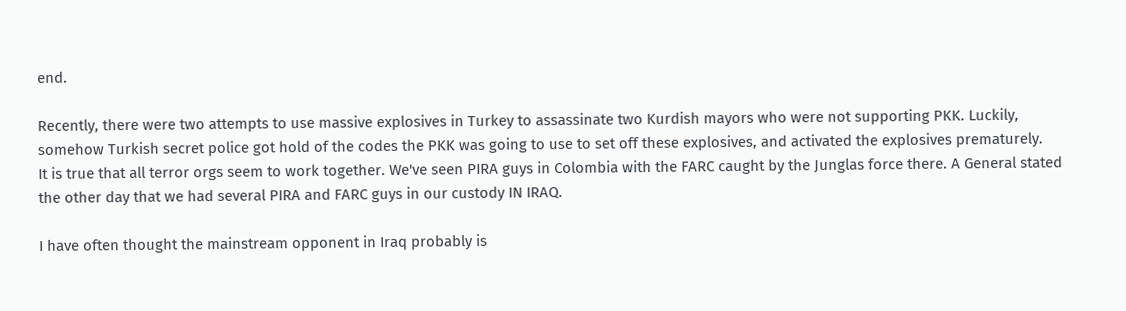end.

Recently, there were two attempts to use massive explosives in Turkey to assassinate two Kurdish mayors who were not supporting PKK. Luckily, somehow Turkish secret police got hold of the codes the PKK was going to use to set off these explosives, and activated the explosives prematurely.
It is true that all terror orgs seem to work together. We've seen PIRA guys in Colombia with the FARC caught by the Junglas force there. A General stated the other day that we had several PIRA and FARC guys in our custody IN IRAQ.

I have often thought the mainstream opponent in Iraq probably is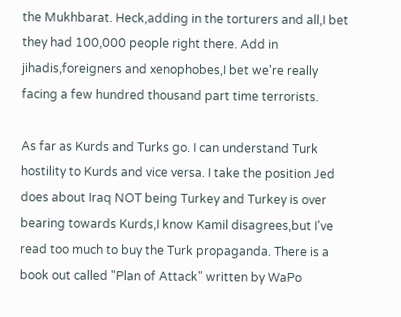the Mukhbarat. Heck,adding in the torturers and all,I bet they had 100,000 people right there. Add in jihadis,foreigners and xenophobes,I bet we're really facing a few hundred thousand part time terrorists.

As far as Kurds and Turks go. I can understand Turk hostility to Kurds and vice versa. I take the position Jed does about Iraq NOT being Turkey and Turkey is over bearing towards Kurds,I know Kamil disagrees,but I've read too much to buy the Turk propaganda. There is a book out called "Plan of Attack" written by WaPo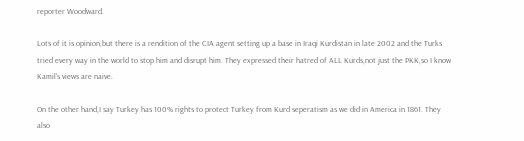reporter Woodward.

Lots of it is opinion,but there is a rendition of the CIA agent setting up a base in Iraqi Kurdistan in late 2002 and the Turks tried every way in the world to stop him and disrupt him. They expressed their hatred of ALL Kurds,not just the PKK,so I know Kamil's views are naive.

On the other hand,I say Turkey has 100% rights to protect Turkey from Kurd seperatism as we did in America in 1861. They also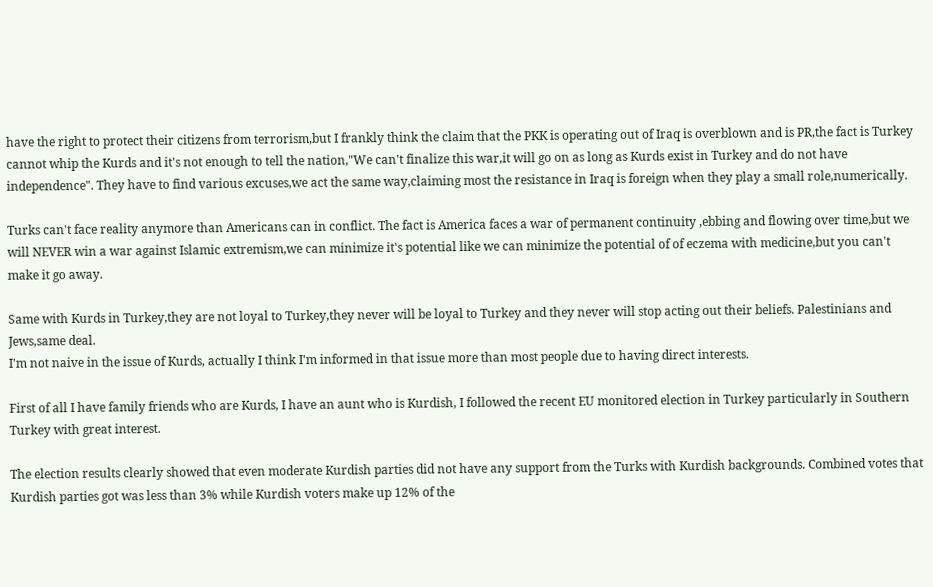have the right to protect their citizens from terrorism,but I frankly think the claim that the PKK is operating out of Iraq is overblown and is PR,the fact is Turkey cannot whip the Kurds and it's not enough to tell the nation,"We can't finalize this war,it will go on as long as Kurds exist in Turkey and do not have independence". They have to find various excuses,we act the same way,claiming most the resistance in Iraq is foreign when they play a small role,numerically.

Turks can't face reality anymore than Americans can in conflict. The fact is America faces a war of permanent continuity ,ebbing and flowing over time,but we will NEVER win a war against Islamic extremism,we can minimize it's potential like we can minimize the potential of of eczema with medicine,but you can't make it go away.

Same with Kurds in Turkey,they are not loyal to Turkey,they never will be loyal to Turkey and they never will stop acting out their beliefs. Palestinians and Jews,same deal.
I'm not naive in the issue of Kurds, actually I think I'm informed in that issue more than most people due to having direct interests.

First of all I have family friends who are Kurds, I have an aunt who is Kurdish, I followed the recent EU monitored election in Turkey particularly in Southern Turkey with great interest.

The election results clearly showed that even moderate Kurdish parties did not have any support from the Turks with Kurdish backgrounds. Combined votes that Kurdish parties got was less than 3% while Kurdish voters make up 12% of the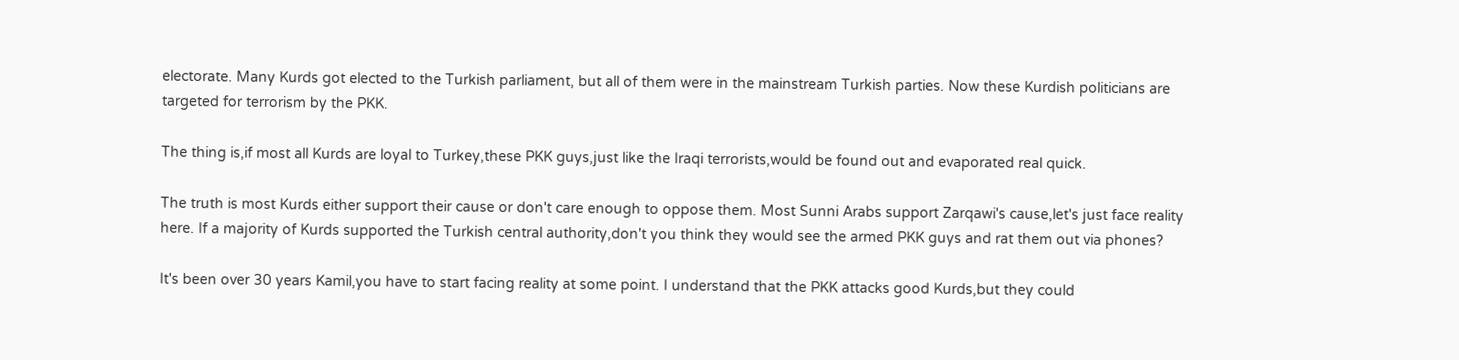electorate. Many Kurds got elected to the Turkish parliament, but all of them were in the mainstream Turkish parties. Now these Kurdish politicians are targeted for terrorism by the PKK.

The thing is,if most all Kurds are loyal to Turkey,these PKK guys,just like the Iraqi terrorists,would be found out and evaporated real quick.

The truth is most Kurds either support their cause or don't care enough to oppose them. Most Sunni Arabs support Zarqawi's cause,let's just face reality here. If a majority of Kurds supported the Turkish central authority,don't you think they would see the armed PKK guys and rat them out via phones?

It's been over 30 years Kamil,you have to start facing reality at some point. I understand that the PKK attacks good Kurds,but they could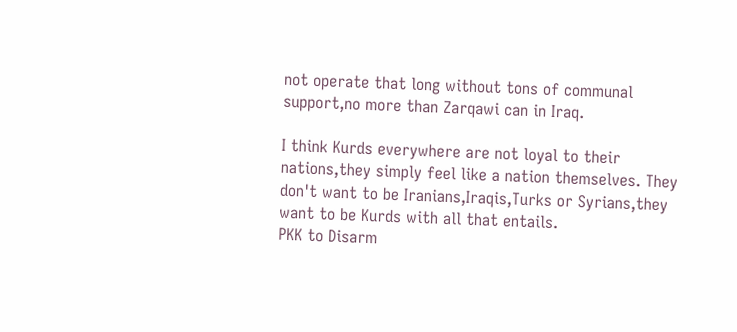not operate that long without tons of communal support,no more than Zarqawi can in Iraq.

I think Kurds everywhere are not loyal to their nations,they simply feel like a nation themselves. They don't want to be Iranians,Iraqis,Turks or Syrians,they want to be Kurds with all that entails.
PKK to Disarm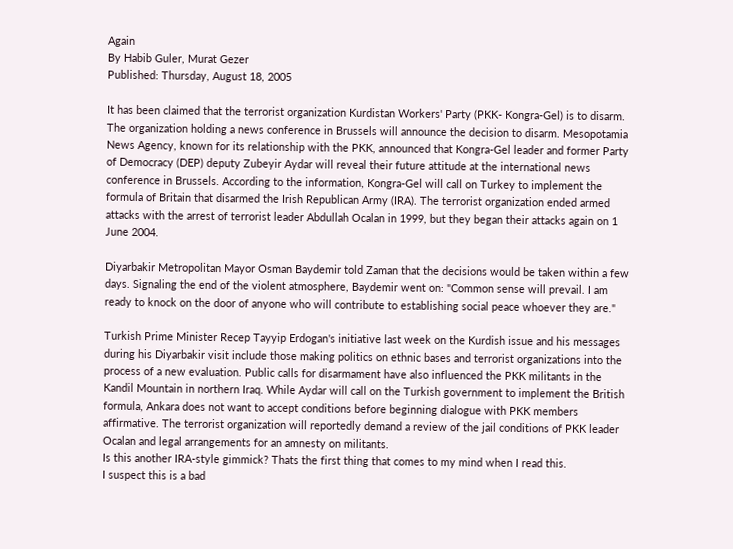Again
By Habib Guler, Murat Gezer
Published: Thursday, August 18, 2005

It has been claimed that the terrorist organization Kurdistan Workers' Party (PKK- Kongra-Gel) is to disarm. The organization holding a news conference in Brussels will announce the decision to disarm. Mesopotamia News Agency, known for its relationship with the PKK, announced that Kongra-Gel leader and former Party of Democracy (DEP) deputy Zubeyir Aydar will reveal their future attitude at the international news conference in Brussels. According to the information, Kongra-Gel will call on Turkey to implement the formula of Britain that disarmed the Irish Republican Army (IRA). The terrorist organization ended armed attacks with the arrest of terrorist leader Abdullah Ocalan in 1999, but they began their attacks again on 1 June 2004.

Diyarbakir Metropolitan Mayor Osman Baydemir told Zaman that the decisions would be taken within a few days. Signaling the end of the violent atmosphere, Baydemir went on: "Common sense will prevail. I am ready to knock on the door of anyone who will contribute to establishing social peace whoever they are."

Turkish Prime Minister Recep Tayyip Erdogan's initiative last week on the Kurdish issue and his messages during his Diyarbakir visit include those making politics on ethnic bases and terrorist organizations into the process of a new evaluation. Public calls for disarmament have also influenced the PKK militants in the Kandil Mountain in northern Iraq. While Aydar will call on the Turkish government to implement the British formula, Ankara does not want to accept conditions before beginning dialogue with PKK members affirmative. The terrorist organization will reportedly demand a review of the jail conditions of PKK leader Ocalan and legal arrangements for an amnesty on militants.
Is this another IRA-style gimmick? Thats the first thing that comes to my mind when I read this.
I suspect this is a bad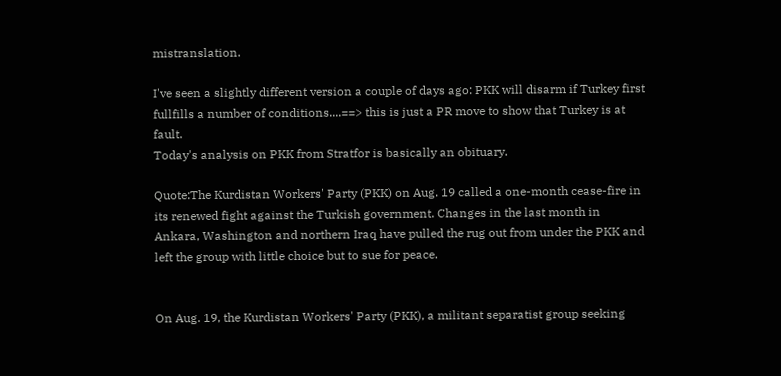mistranslation.

I've seen a slightly different version a couple of days ago: PKK will disarm if Turkey first fullfills a number of conditions....==> this is just a PR move to show that Turkey is at fault.
Today's analysis on PKK from Stratfor is basically an obituary.

Quote:The Kurdistan Workers' Party (PKK) on Aug. 19 called a one-month cease-fire in its renewed fight against the Turkish government. Changes in the last month in Ankara, Washington and northern Iraq have pulled the rug out from under the PKK and left the group with little choice but to sue for peace.


On Aug. 19, the Kurdistan Workers' Party (PKK), a militant separatist group seeking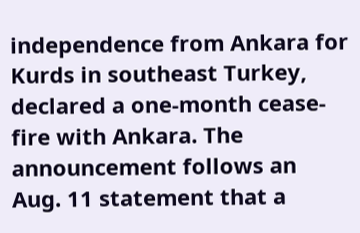independence from Ankara for Kurds in southeast Turkey, declared a one-month cease-fire with Ankara. The announcement follows an Aug. 11 statement that a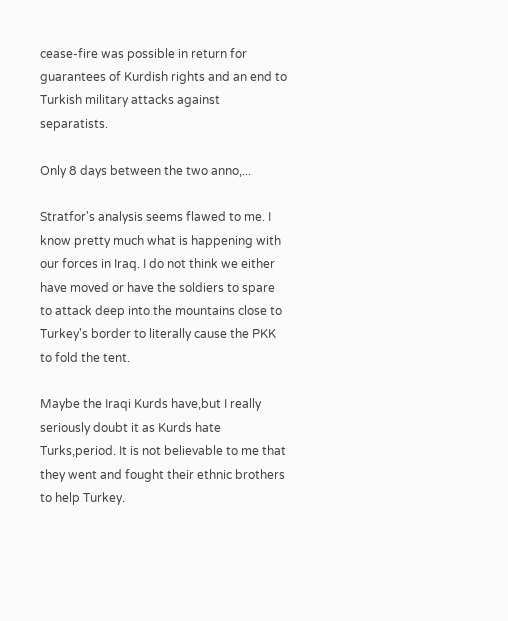cease-fire was possible in return for guarantees of Kurdish rights and an end to Turkish military attacks against separatists.

Only 8 days between the two anno,...

Stratfor's analysis seems flawed to me. I know pretty much what is happening with our forces in Iraq. I do not think we either have moved or have the soldiers to spare to attack deep into the mountains close to Turkey's border to literally cause the PKK to fold the tent.

Maybe the Iraqi Kurds have,but I really seriously doubt it as Kurds hate Turks,period. It is not believable to me that they went and fought their ethnic brothers to help Turkey.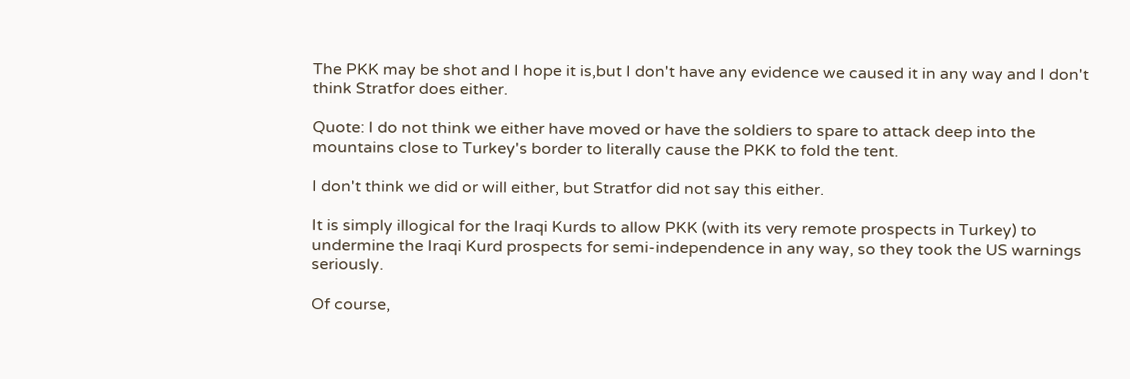The PKK may be shot and I hope it is,but I don't have any evidence we caused it in any way and I don't think Stratfor does either.

Quote: I do not think we either have moved or have the soldiers to spare to attack deep into the mountains close to Turkey's border to literally cause the PKK to fold the tent.

I don't think we did or will either, but Stratfor did not say this either.

It is simply illogical for the Iraqi Kurds to allow PKK (with its very remote prospects in Turkey) to undermine the Iraqi Kurd prospects for semi-independence in any way, so they took the US warnings seriously.

Of course,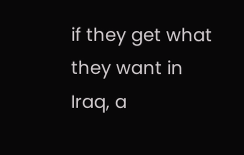if they get what they want in Iraq, a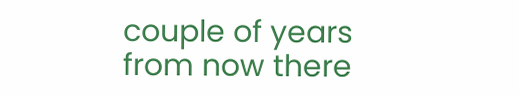couple of years from now there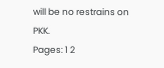will be no restrains on PKK.
Pages: 1 2